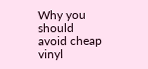Why you should avoid cheap vinyl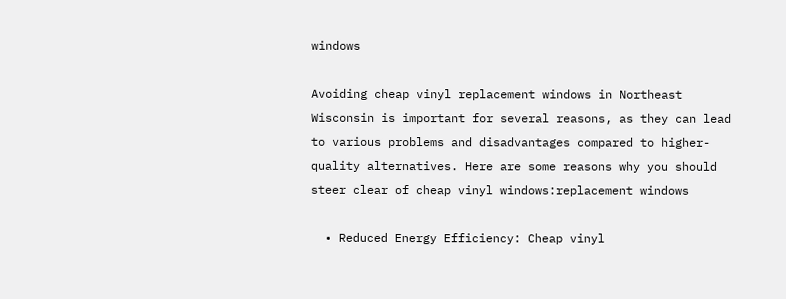windows

Avoiding cheap vinyl replacement windows in Northeast Wisconsin is important for several reasons, as they can lead to various problems and disadvantages compared to higher-quality alternatives. Here are some reasons why you should steer clear of cheap vinyl windows:replacement windows

  • Reduced Energy Efficiency: Cheap vinyl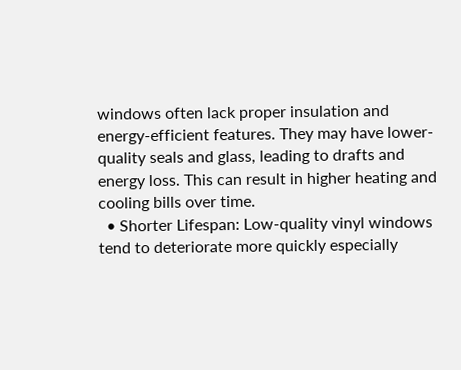windows often lack proper insulation and energy-efficient features. They may have lower-quality seals and glass, leading to drafts and energy loss. This can result in higher heating and cooling bills over time.
  • Shorter Lifespan: Low-quality vinyl windows tend to deteriorate more quickly especially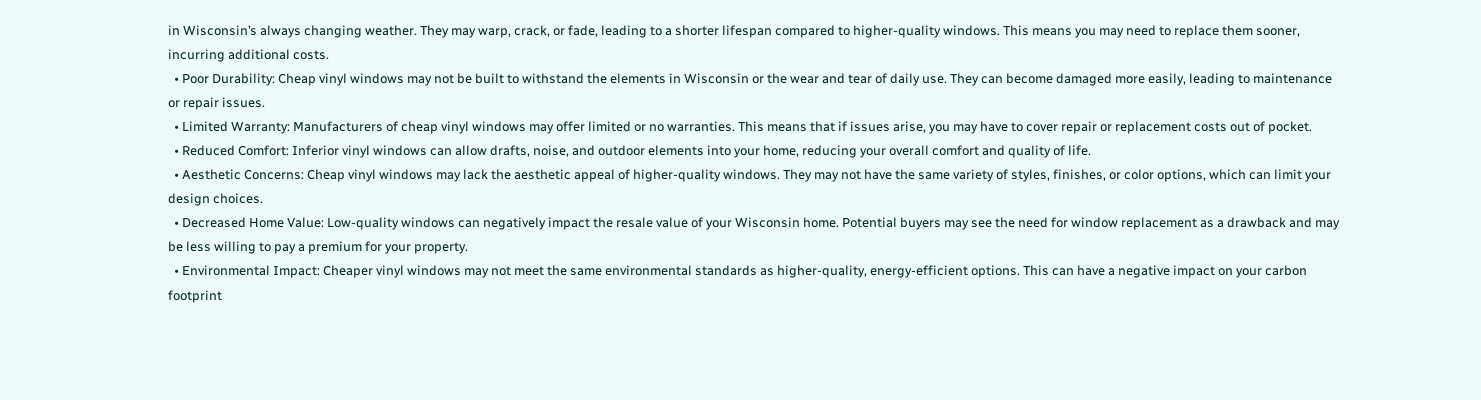in Wisconsin’s always changing weather. They may warp, crack, or fade, leading to a shorter lifespan compared to higher-quality windows. This means you may need to replace them sooner, incurring additional costs.
  • Poor Durability: Cheap vinyl windows may not be built to withstand the elements in Wisconsin or the wear and tear of daily use. They can become damaged more easily, leading to maintenance or repair issues.
  • Limited Warranty: Manufacturers of cheap vinyl windows may offer limited or no warranties. This means that if issues arise, you may have to cover repair or replacement costs out of pocket.
  • Reduced Comfort: Inferior vinyl windows can allow drafts, noise, and outdoor elements into your home, reducing your overall comfort and quality of life.
  • Aesthetic Concerns: Cheap vinyl windows may lack the aesthetic appeal of higher-quality windows. They may not have the same variety of styles, finishes, or color options, which can limit your design choices.
  • Decreased Home Value: Low-quality windows can negatively impact the resale value of your Wisconsin home. Potential buyers may see the need for window replacement as a drawback and may be less willing to pay a premium for your property.
  • Environmental Impact: Cheaper vinyl windows may not meet the same environmental standards as higher-quality, energy-efficient options. This can have a negative impact on your carbon footprint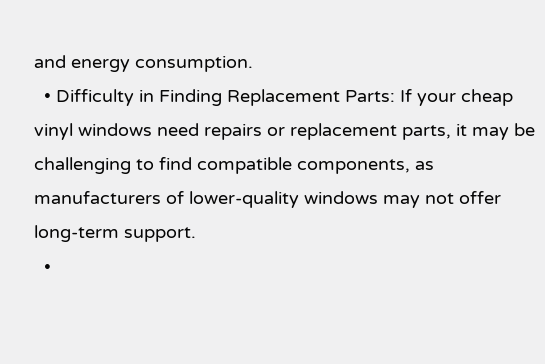and energy consumption.
  • Difficulty in Finding Replacement Parts: If your cheap vinyl windows need repairs or replacement parts, it may be challenging to find compatible components, as manufacturers of lower-quality windows may not offer long-term support.
  •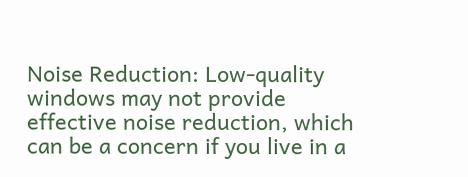Noise Reduction: Low-quality windows may not provide effective noise reduction, which can be a concern if you live in a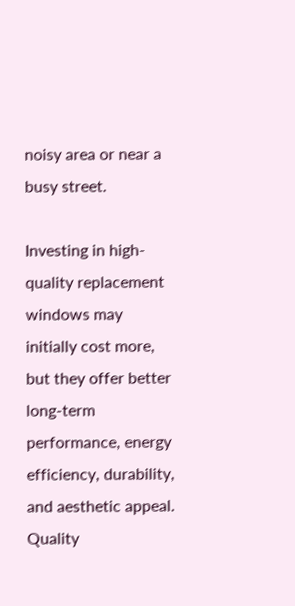noisy area or near a busy street.

Investing in high-quality replacement windows may initially cost more, but they offer better long-term performance, energy efficiency, durability, and aesthetic appeal. Quality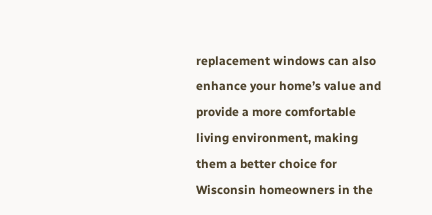replacement windows can also enhance your home’s value and provide a more comfortable living environment, making them a better choice for Wisconsin homeowners in the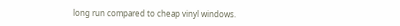long run compared to cheap vinyl windows.